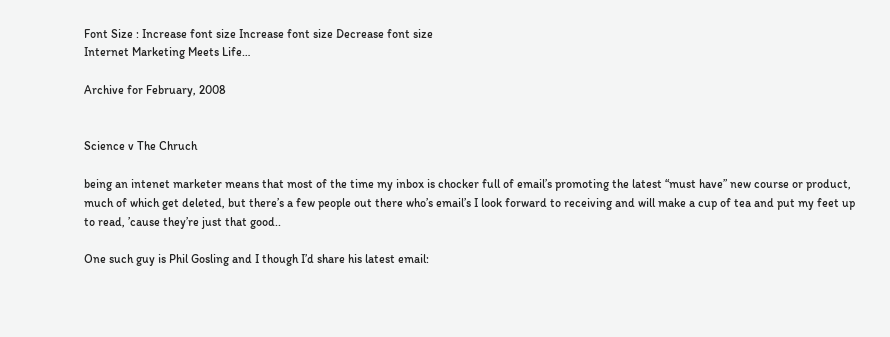Font Size : Increase font size Increase font size Decrease font size
Internet Marketing Meets Life…

Archive for February, 2008


Science v The Chruch

being an intenet marketer means that most of the time my inbox is chocker full of email’s promoting the latest “must have” new course or product, much of which get deleted, but there’s a few people out there who’s email’s I look forward to receiving and will make a cup of tea and put my feet up to read, ’cause they’re just that good..

One such guy is Phil Gosling and I though I’d share his latest email: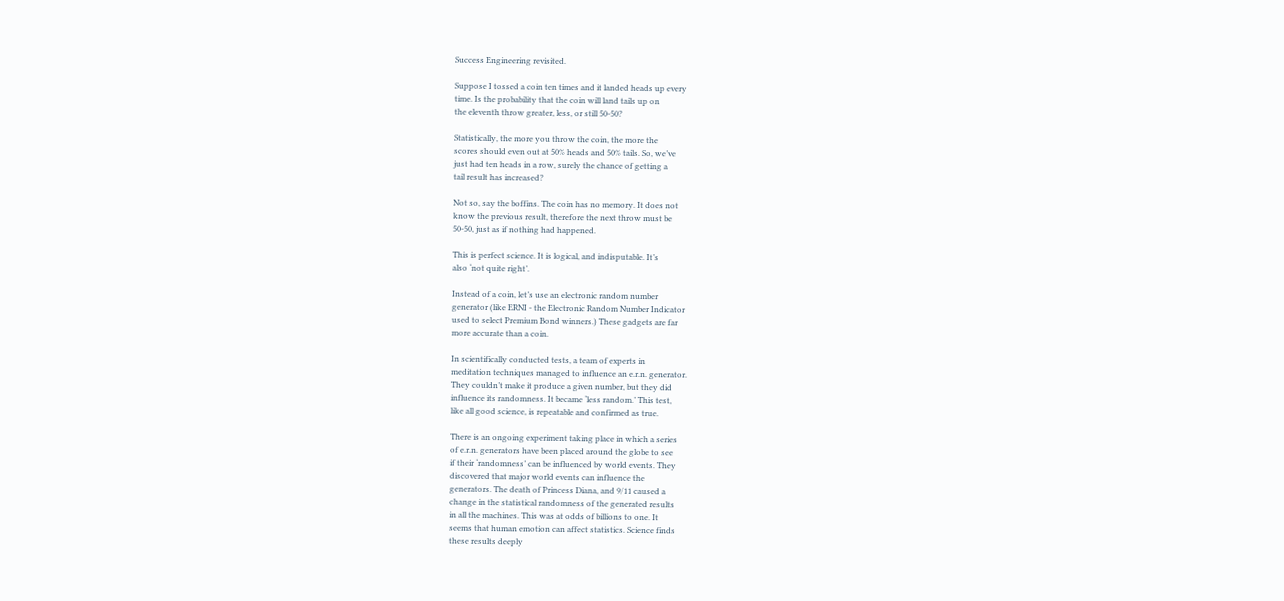Success Engineering revisited.

Suppose I tossed a coin ten times and it landed heads up every
time. Is the probability that the coin will land tails up on
the eleventh throw greater, less, or still 50-50?

Statistically, the more you throw the coin, the more the
scores should even out at 50% heads and 50% tails. So, we’ve
just had ten heads in a row, surely the chance of getting a
tail result has increased?

Not so, say the boffins. The coin has no memory. It does not
know the previous result, therefore the next throw must be
50-50, just as if nothing had happened.

This is perfect science. It is logical, and indisputable. It’s
also ‘not quite right’.

Instead of a coin, let’s use an electronic random number
generator (like ERNI - the Electronic Random Number Indicator
used to select Premium Bond winners.) These gadgets are far
more accurate than a coin.

In scientifically conducted tests, a team of experts in
meditation techniques managed to influence an e.r.n. generator.
They couldn’t make it produce a given number, but they did
influence its randomness. It became ‘less random.’ This test,
like all good science, is repeatable and confirmed as true.

There is an ongoing experiment taking place in which a series
of e.r.n. generators have been placed around the globe to see
if their ‘randomness’ can be influenced by world events. They
discovered that major world events can influence the
generators. The death of Princess Diana, and 9/11 caused a
change in the statistical randomness of the generated results
in all the machines. This was at odds of billions to one. It
seems that human emotion can affect statistics. Science finds
these results deeply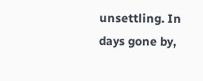unsettling. In days gone by,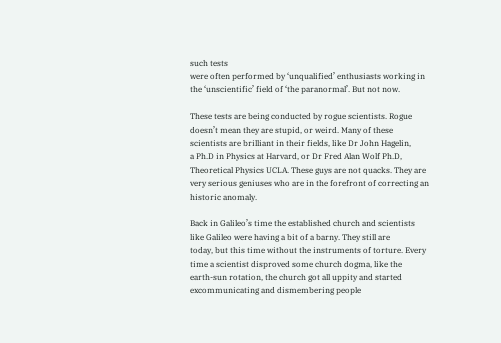such tests
were often performed by ‘unqualified’ enthusiasts working in
the ‘unscientific’ field of ‘the paranormal’. But not now.

These tests are being conducted by rogue scientists. Rogue
doesn’t mean they are stupid, or weird. Many of these
scientists are brilliant in their fields, like Dr John Hagelin,
a Ph.D in Physics at Harvard, or Dr Fred Alan Wolf Ph.D,
Theoretical Physics UCLA. These guys are not quacks. They are
very serious geniuses who are in the forefront of correcting an
historic anomaly.

Back in Galileo’s time the established church and scientists
like Galileo were having a bit of a barny. They still are
today, but this time without the instruments of torture. Every
time a scientist disproved some church dogma, like the
earth-sun rotation, the church got all uppity and started
excommunicating and dismembering people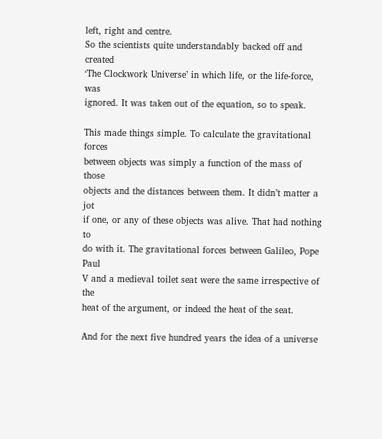left, right and centre.
So the scientists quite understandably backed off and created
‘The Clockwork Universe’ in which life, or the life-force, was
ignored. It was taken out of the equation, so to speak.

This made things simple. To calculate the gravitational forces
between objects was simply a function of the mass of those
objects and the distances between them. It didn’t matter a jot
if one, or any of these objects was alive. That had nothing to
do with it. The gravitational forces between Galileo, Pope Paul
V and a medieval toilet seat were the same irrespective of the
heat of the argument, or indeed the heat of the seat.

And for the next five hundred years the idea of a universe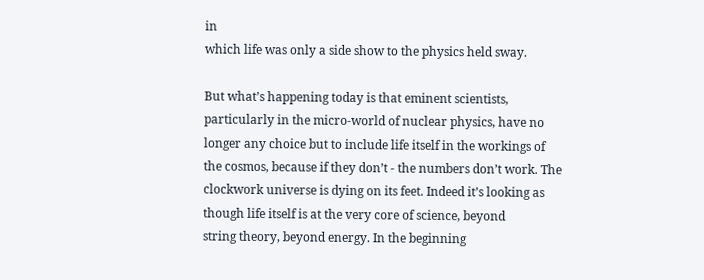in
which life was only a side show to the physics held sway.

But what’s happening today is that eminent scientists,
particularly in the micro-world of nuclear physics, have no
longer any choice but to include life itself in the workings of
the cosmos, because if they don’t - the numbers don’t work. The
clockwork universe is dying on its feet. Indeed it’s looking as
though life itself is at the very core of science, beyond
string theory, beyond energy. In the beginning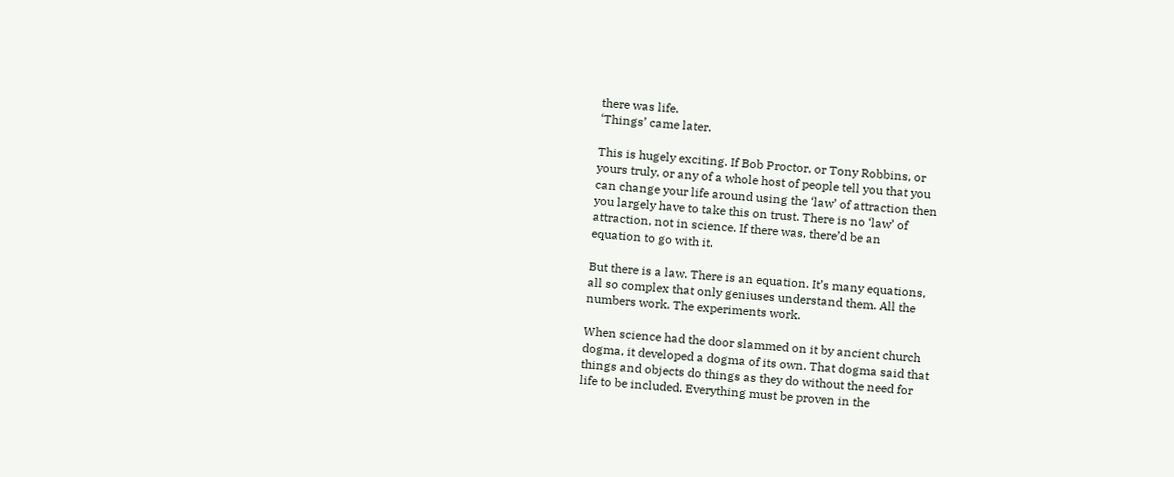there was life.
‘Things’ came later.

This is hugely exciting. If Bob Proctor, or Tony Robbins, or
yours truly, or any of a whole host of people tell you that you
can change your life around using the ‘law’ of attraction then
you largely have to take this on trust. There is no ‘law’ of
attraction, not in science. If there was, there’d be an
equation to go with it.

But there is a law. There is an equation. It’s many equations,
all so complex that only geniuses understand them. All the
numbers work. The experiments work.

When science had the door slammed on it by ancient church
dogma, it developed a dogma of its own. That dogma said that
things and objects do things as they do without the need for
life to be included. Everything must be proven in the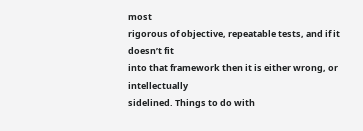most
rigorous of objective, repeatable tests, and if it doesn’t fit
into that framework then it is either wrong, or intellectually
sidelined. Things to do with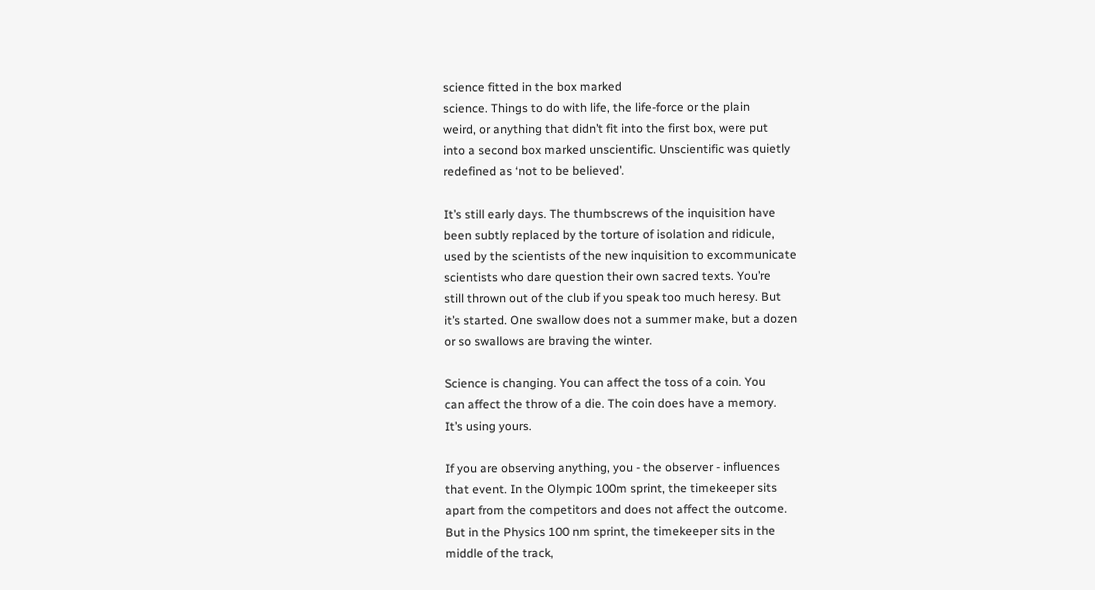science fitted in the box marked
science. Things to do with life, the life-force or the plain
weird, or anything that didn’t fit into the first box, were put
into a second box marked unscientific. Unscientific was quietly
redefined as ‘not to be believed’.

It’s still early days. The thumbscrews of the inquisition have
been subtly replaced by the torture of isolation and ridicule,
used by the scientists of the new inquisition to excommunicate
scientists who dare question their own sacred texts. You’re
still thrown out of the club if you speak too much heresy. But
it’s started. One swallow does not a summer make, but a dozen
or so swallows are braving the winter.

Science is changing. You can affect the toss of a coin. You
can affect the throw of a die. The coin does have a memory.
It’s using yours.

If you are observing anything, you - the observer - influences
that event. In the Olympic 100m sprint, the timekeeper sits
apart from the competitors and does not affect the outcome.
But in the Physics 100 nm sprint, the timekeeper sits in the
middle of the track,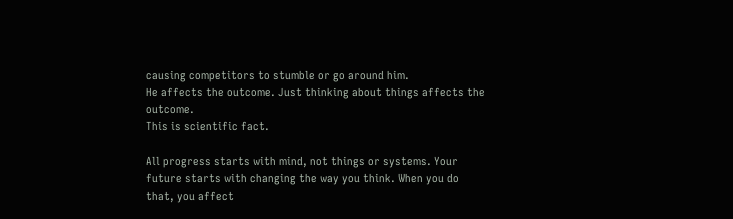causing competitors to stumble or go around him.
He affects the outcome. Just thinking about things affects the outcome.
This is scientific fact.

All progress starts with mind, not things or systems. Your
future starts with changing the way you think. When you do
that, you affect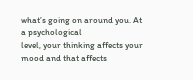what’s going on around you. At a psychological
level, your thinking affects your mood and that affects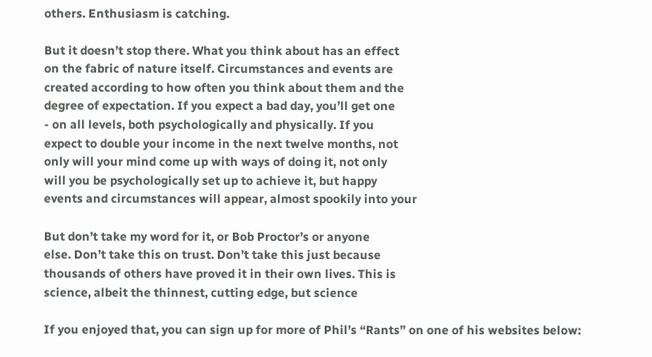others. Enthusiasm is catching.

But it doesn’t stop there. What you think about has an effect
on the fabric of nature itself. Circumstances and events are
created according to how often you think about them and the
degree of expectation. If you expect a bad day, you’ll get one
- on all levels, both psychologically and physically. If you
expect to double your income in the next twelve months, not
only will your mind come up with ways of doing it, not only
will you be psychologically set up to achieve it, but happy
events and circumstances will appear, almost spookily into your

But don’t take my word for it, or Bob Proctor’s or anyone
else. Don’t take this on trust. Don’t take this just because
thousands of others have proved it in their own lives. This is
science, albeit the thinnest, cutting edge, but science

If you enjoyed that, you can sign up for more of Phil’s “Rants” on one of his websites below: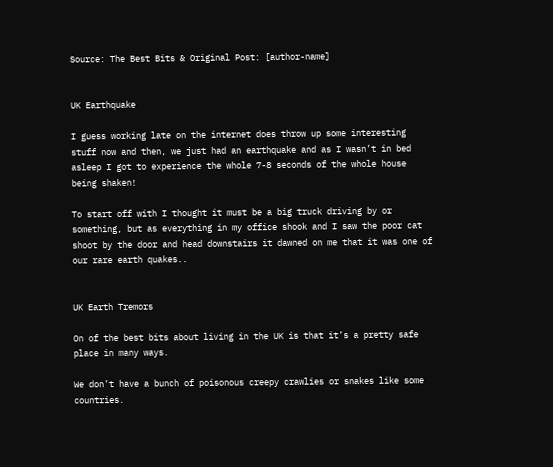Source: The Best Bits & Original Post: [author-name]


UK Earthquake

I guess working late on the internet does throw up some interesting stuff now and then, we just had an earthquake and as I wasn’t in bed asleep I got to experience the whole 7-8 seconds of the whole house being shaken!

To start off with I thought it must be a big truck driving by or something, but as everything in my office shook and I saw the poor cat shoot by the door and head downstairs it dawned on me that it was one of our rare earth quakes..


UK Earth Tremors

On of the best bits about living in the UK is that it’s a pretty safe place in many ways.

We don’t have a bunch of poisonous creepy crawlies or snakes like some countries.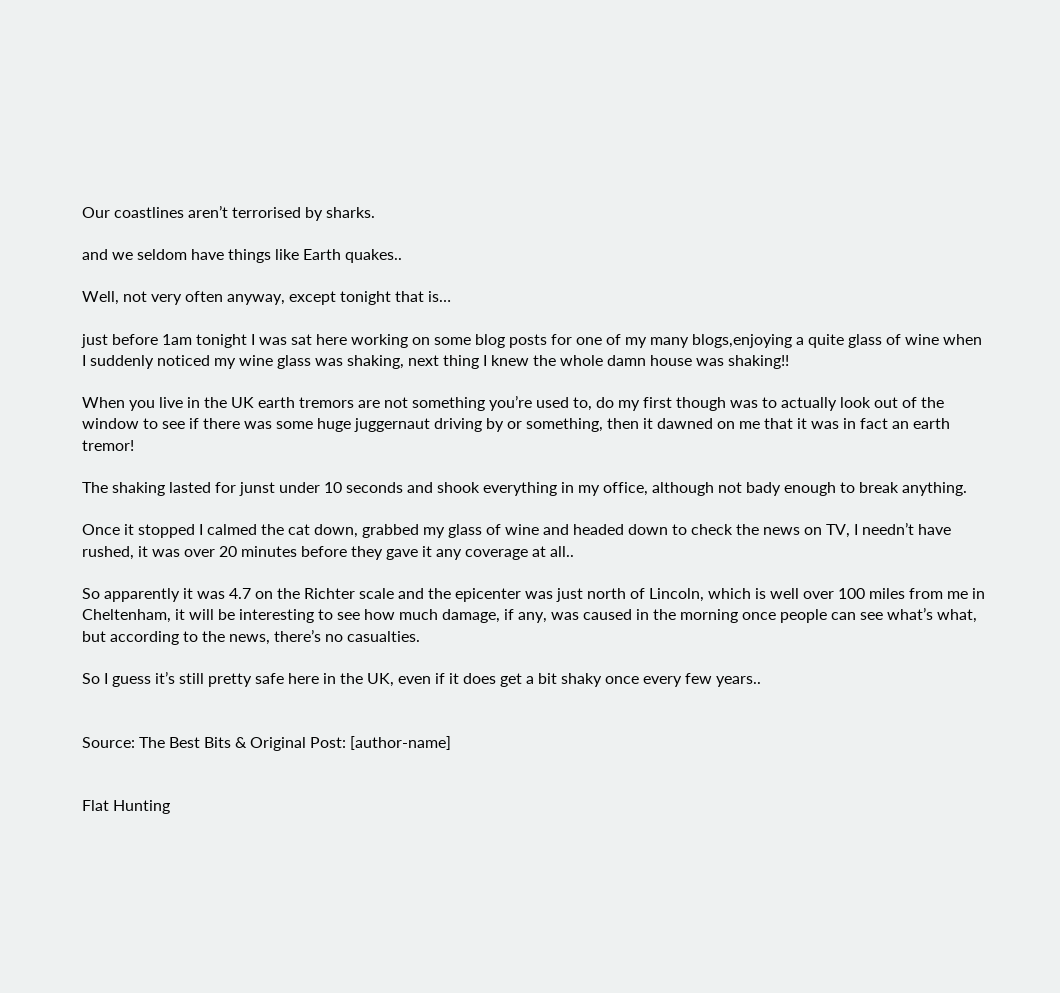Our coastlines aren’t terrorised by sharks.

and we seldom have things like Earth quakes..

Well, not very often anyway, except tonight that is…

just before 1am tonight I was sat here working on some blog posts for one of my many blogs,enjoying a quite glass of wine when I suddenly noticed my wine glass was shaking, next thing I knew the whole damn house was shaking!!

When you live in the UK earth tremors are not something you’re used to, do my first though was to actually look out of the window to see if there was some huge juggernaut driving by or something, then it dawned on me that it was in fact an earth tremor!

The shaking lasted for junst under 10 seconds and shook everything in my office, although not bady enough to break anything.

Once it stopped I calmed the cat down, grabbed my glass of wine and headed down to check the news on TV, I needn’t have rushed, it was over 20 minutes before they gave it any coverage at all..

So apparently it was 4.7 on the Richter scale and the epicenter was just north of Lincoln, which is well over 100 miles from me in Cheltenham, it will be interesting to see how much damage, if any, was caused in the morning once people can see what’s what, but according to the news, there’s no casualties.

So I guess it’s still pretty safe here in the UK, even if it does get a bit shaky once every few years..


Source: The Best Bits & Original Post: [author-name]


Flat Hunting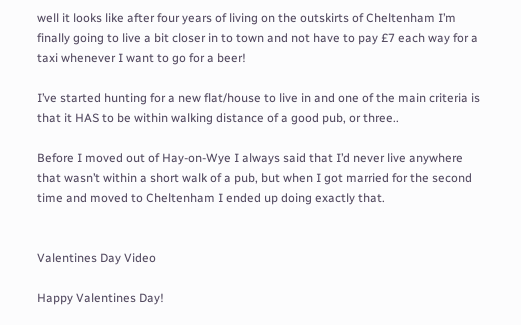well it looks like after four years of living on the outskirts of Cheltenham I’m finally going to live a bit closer in to town and not have to pay £7 each way for a taxi whenever I want to go for a beer!

I’ve started hunting for a new flat/house to live in and one of the main criteria is that it HAS to be within walking distance of a good pub, or three..

Before I moved out of Hay-on-Wye I always said that I’d never live anywhere that wasn’t within a short walk of a pub, but when I got married for the second time and moved to Cheltenham I ended up doing exactly that.


Valentines Day Video

Happy Valentines Day!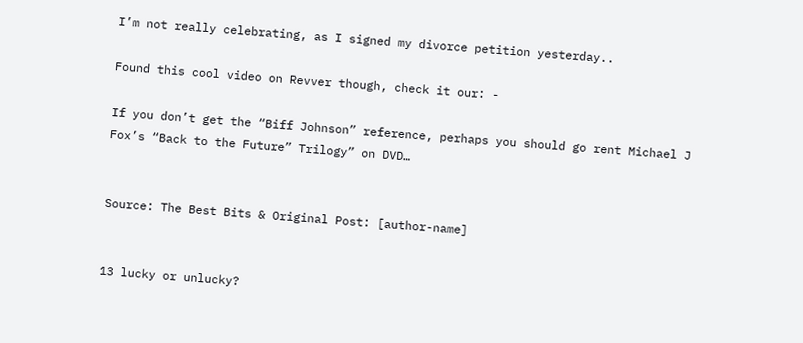I’m not really celebrating, as I signed my divorce petition yesterday..

Found this cool video on Revver though, check it our: -

If you don’t get the “Biff Johnson” reference, perhaps you should go rent Michael J Fox’s “Back to the Future” Trilogy” on DVD…


Source: The Best Bits & Original Post: [author-name]


13 lucky or unlucky?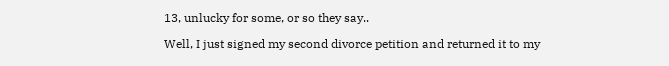13, unlucky for some, or so they say..

Well, I just signed my second divorce petition and returned it to my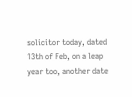solicitor today, dated 13th of Feb, on a leap year too, another date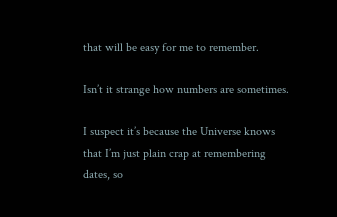that will be easy for me to remember.

Isn’t it strange how numbers are sometimes.

I suspect it’s because the Universe knows that I’m just plain crap at remembering dates, so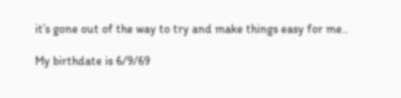it’s gone out of the way to try and make things easy for me..

My birthdate is 6/9/69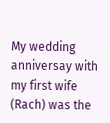My wedding anniversay with my first wife (Rach) was the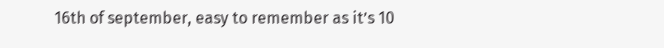16th of september, easy to remember as it’s 10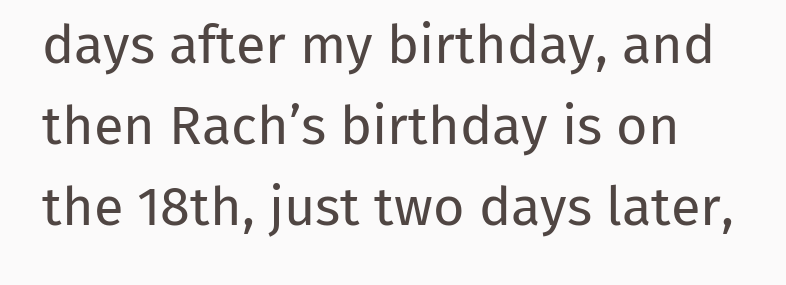days after my birthday, and then Rach’s birthday is on the 18th, just two days later,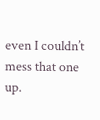even I couldn’t mess that one up.